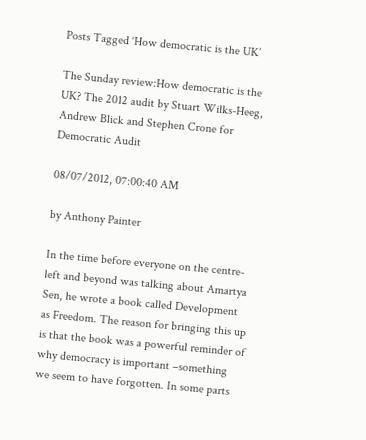Posts Tagged ‘How democratic is the UK’

The Sunday review:How democratic is the UK? The 2012 audit by Stuart Wilks-Heeg, Andrew Blick and Stephen Crone for Democratic Audit

08/07/2012, 07:00:40 AM

by Anthony Painter

In the time before everyone on the centre-left and beyond was talking about Amartya Sen, he wrote a book called Development as Freedom. The reason for bringing this up is that the book was a powerful reminder of why democracy is important –something we seem to have forgotten. In some parts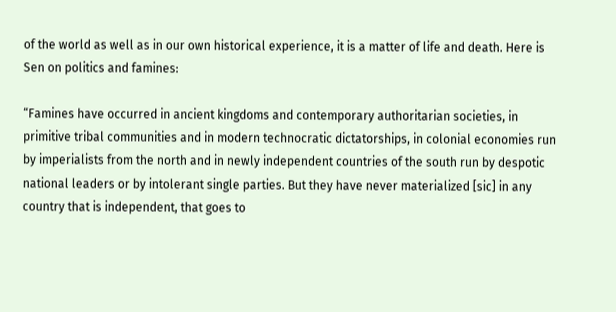of the world as well as in our own historical experience, it is a matter of life and death. Here is Sen on politics and famines:

“Famines have occurred in ancient kingdoms and contemporary authoritarian societies, in primitive tribal communities and in modern technocratic dictatorships, in colonial economies run by imperialists from the north and in newly independent countries of the south run by despotic national leaders or by intolerant single parties. But they have never materialized [sic] in any country that is independent, that goes to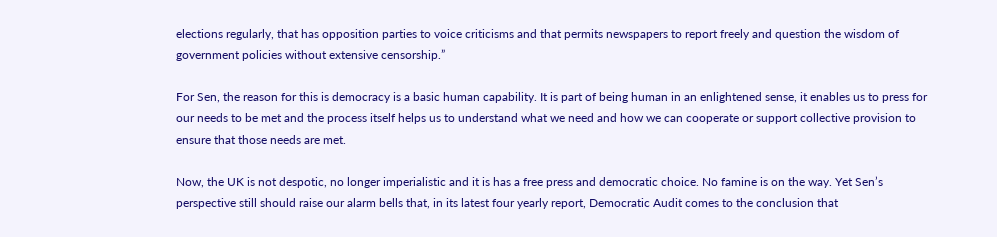elections regularly, that has opposition parties to voice criticisms and that permits newspapers to report freely and question the wisdom of government policies without extensive censorship.”

For Sen, the reason for this is democracy is a basic human capability. It is part of being human in an enlightened sense, it enables us to press for our needs to be met and the process itself helps us to understand what we need and how we can cooperate or support collective provision to ensure that those needs are met.

Now, the UK is not despotic, no longer imperialistic and it is has a free press and democratic choice. No famine is on the way. Yet Sen’s perspective still should raise our alarm bells that, in its latest four yearly report, Democratic Audit comes to the conclusion that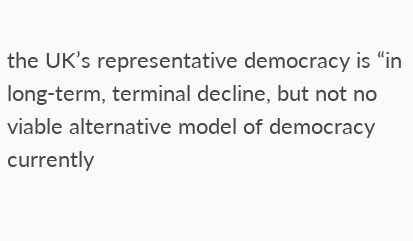the UK’s representative democracy is “in long-term, terminal decline, but not no viable alternative model of democracy currently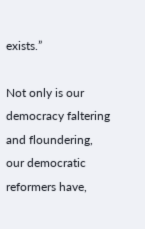exists.”

Not only is our democracy faltering and floundering, our democratic reformers have,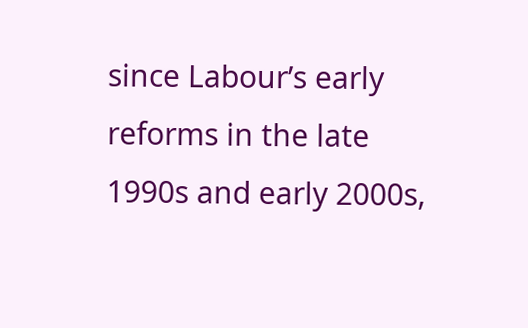since Labour’s early reforms in the late 1990s and early 2000s,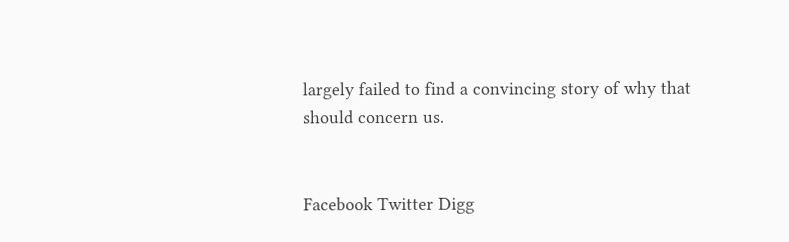largely failed to find a convincing story of why that should concern us.


Facebook Twitter Digg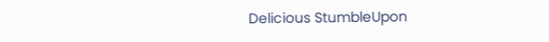Delicious StumbleUpon